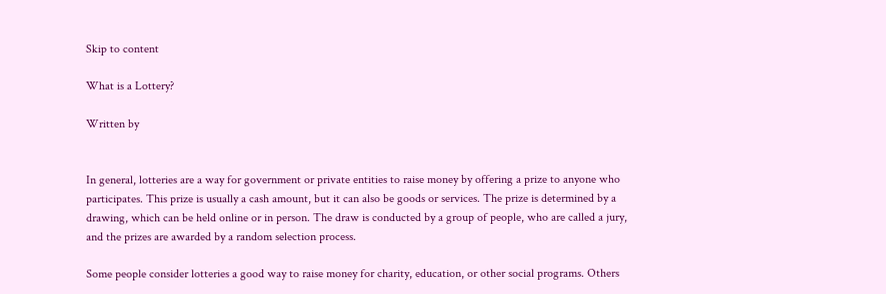Skip to content

What is a Lottery?

Written by


In general, lotteries are a way for government or private entities to raise money by offering a prize to anyone who participates. This prize is usually a cash amount, but it can also be goods or services. The prize is determined by a drawing, which can be held online or in person. The draw is conducted by a group of people, who are called a jury, and the prizes are awarded by a random selection process.

Some people consider lotteries a good way to raise money for charity, education, or other social programs. Others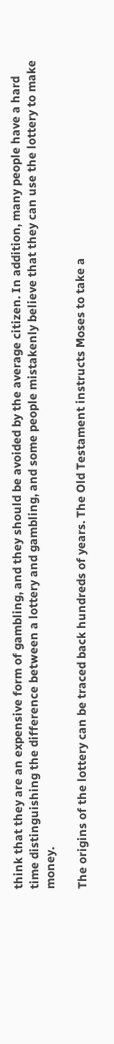think that they are an expensive form of gambling, and they should be avoided by the average citizen. In addition, many people have a hard time distinguishing the difference between a lottery and gambling, and some people mistakenly believe that they can use the lottery to make money.

The origins of the lottery can be traced back hundreds of years. The Old Testament instructs Moses to take a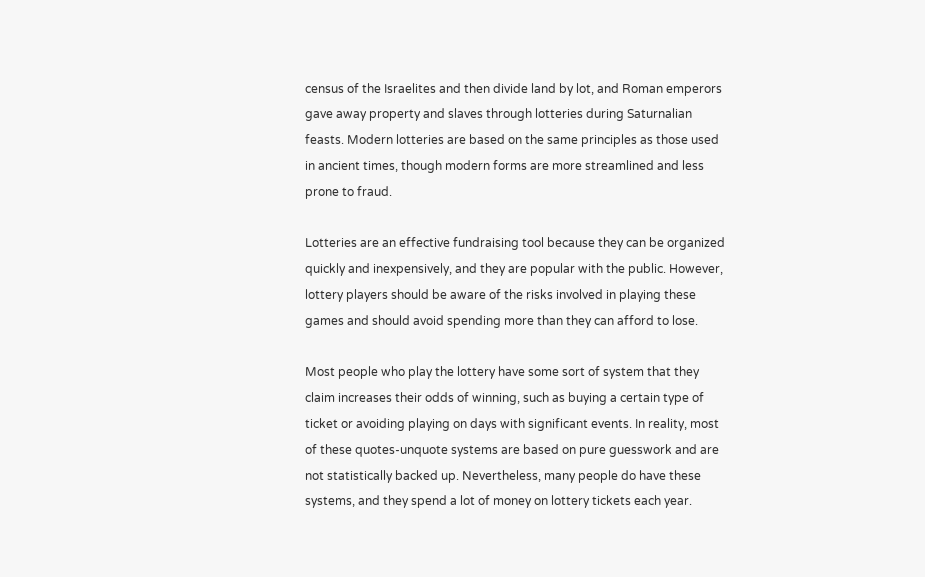census of the Israelites and then divide land by lot, and Roman emperors gave away property and slaves through lotteries during Saturnalian feasts. Modern lotteries are based on the same principles as those used in ancient times, though modern forms are more streamlined and less prone to fraud.

Lotteries are an effective fundraising tool because they can be organized quickly and inexpensively, and they are popular with the public. However, lottery players should be aware of the risks involved in playing these games and should avoid spending more than they can afford to lose.

Most people who play the lottery have some sort of system that they claim increases their odds of winning, such as buying a certain type of ticket or avoiding playing on days with significant events. In reality, most of these quotes-unquote systems are based on pure guesswork and are not statistically backed up. Nevertheless, many people do have these systems, and they spend a lot of money on lottery tickets each year.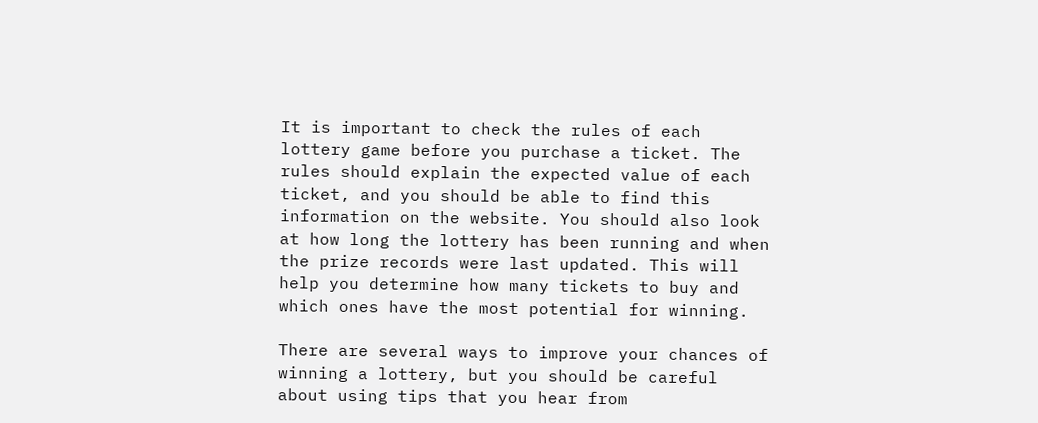It is important to check the rules of each lottery game before you purchase a ticket. The rules should explain the expected value of each ticket, and you should be able to find this information on the website. You should also look at how long the lottery has been running and when the prize records were last updated. This will help you determine how many tickets to buy and which ones have the most potential for winning.

There are several ways to improve your chances of winning a lottery, but you should be careful about using tips that you hear from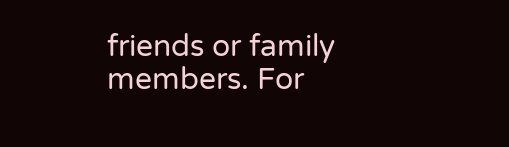friends or family members. For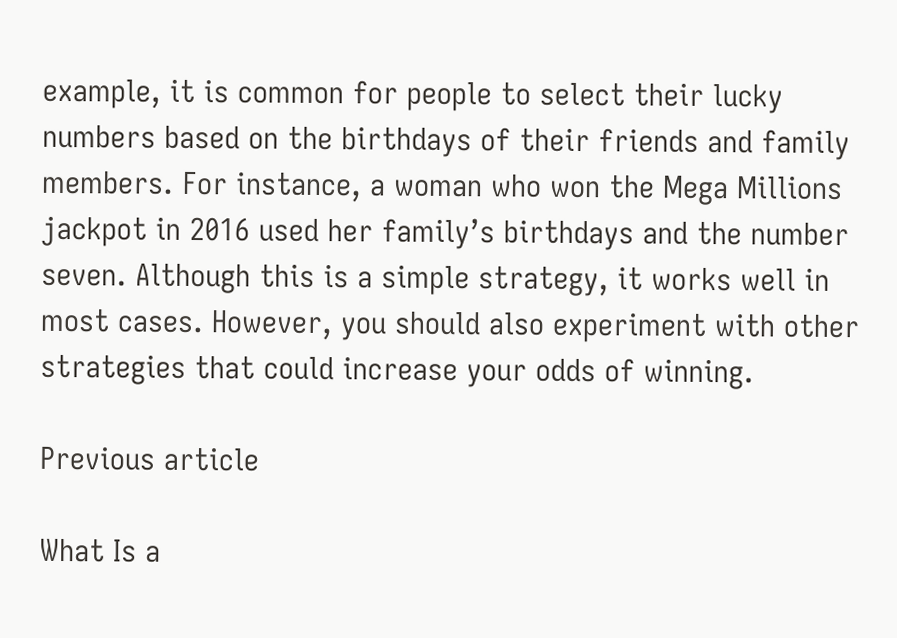example, it is common for people to select their lucky numbers based on the birthdays of their friends and family members. For instance, a woman who won the Mega Millions jackpot in 2016 used her family’s birthdays and the number seven. Although this is a simple strategy, it works well in most cases. However, you should also experiment with other strategies that could increase your odds of winning.

Previous article

What Is a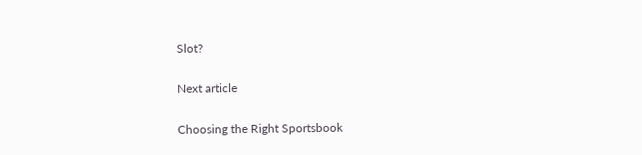Slot?

Next article

Choosing the Right Sportsbook